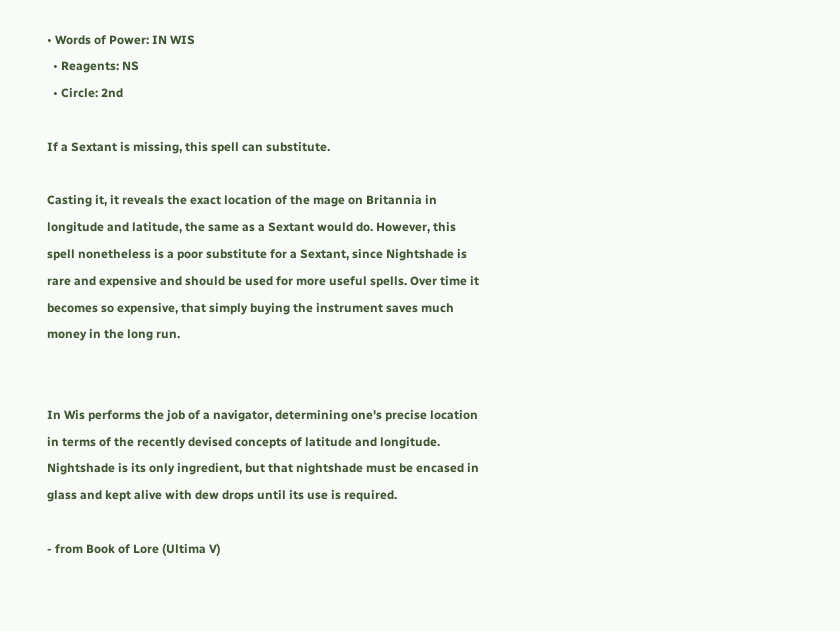• Words of Power: IN WIS
  • Reagents: NS
  • Circle: 2nd

If a Sextant is missing, this spell can substitute.

Casting it, it reveals the exact location of the mage on Britannia in longitude and latitude, the same as a Sextant would do. However, this spell nonetheless is a poor substitute for a Sextant, since Nightshade is rare and expensive and should be used for more useful spells. Over time it becomes so expensive, that simply buying the instrument saves much money in the long run.


In Wis performs the job of a navigator, determining one's precise location in terms of the recently devised concepts of latitude and longitude. Nightshade is its only ingredient, but that nightshade must be encased in glass and kept alive with dew drops until its use is required.

- from Book of Lore (Ultima V)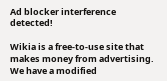Ad blocker interference detected!

Wikia is a free-to-use site that makes money from advertising. We have a modified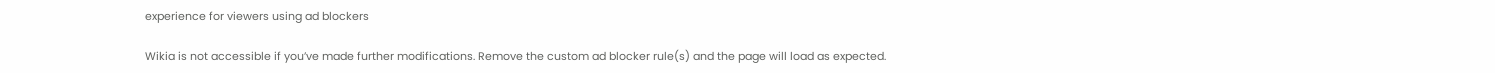experience for viewers using ad blockers

Wikia is not accessible if you’ve made further modifications. Remove the custom ad blocker rule(s) and the page will load as expected.